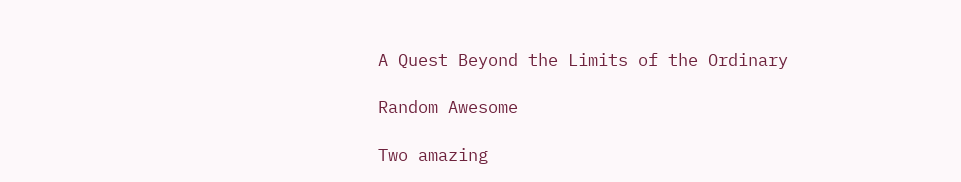A Quest Beyond the Limits of the Ordinary

Random Awesome

Two amazing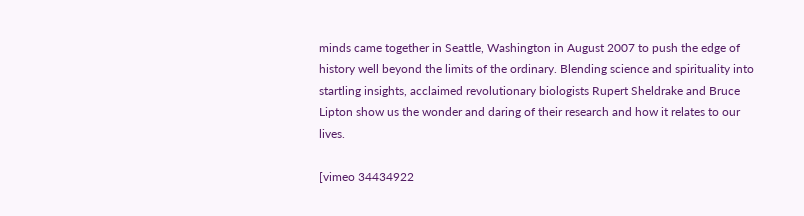minds came together in Seattle, Washington in August 2007 to push the edge of history well beyond the limits of the ordinary. Blending science and spirituality into startling insights, acclaimed revolutionary biologists Rupert Sheldrake and Bruce Lipton show us the wonder and daring of their research and how it relates to our lives.

[vimeo 34434922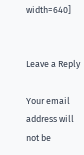width=640]


Leave a Reply

Your email address will not be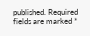published. Required fields are marked *